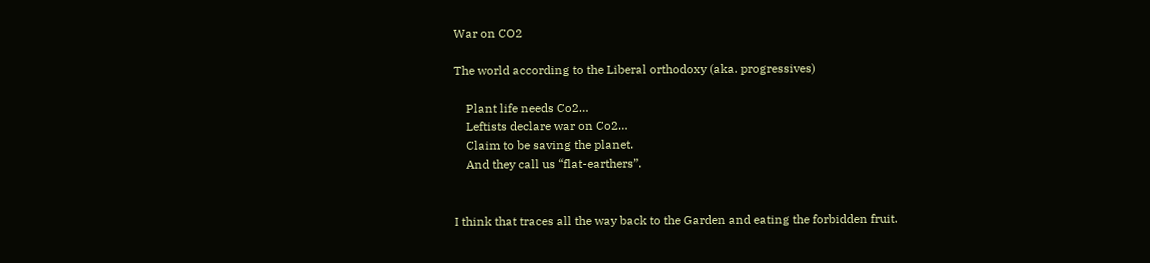War on CO2

The world according to the Liberal orthodoxy (aka. progressives)

    Plant life needs Co2…
    Leftists declare war on Co2…
    Claim to be saving the planet.
    And they call us “flat-earthers”.


I think that traces all the way back to the Garden and eating the forbidden fruit.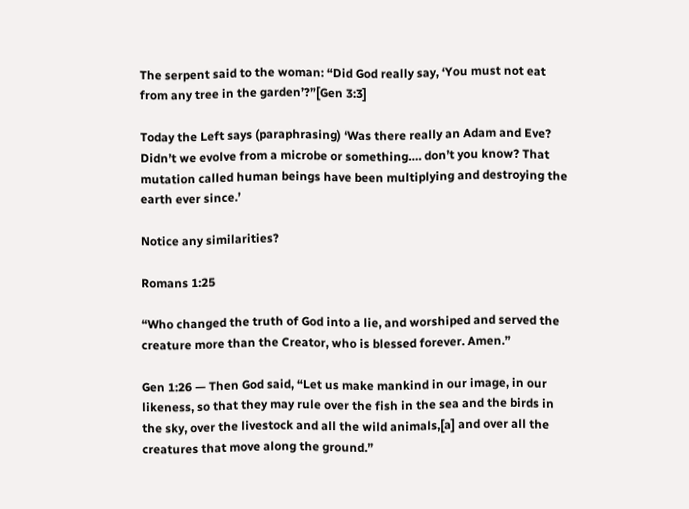The serpent said to the woman: “Did God really say, ‘You must not eat from any tree in the garden’?”[Gen 3:3]

Today the Left says (paraphrasing) ‘Was there really an Adam and Eve? Didn’t we evolve from a microbe or something…. don’t you know? That mutation called human beings have been multiplying and destroying the earth ever since.’

Notice any similarities?

Romans 1:25

“Who changed the truth of God into a lie, and worshiped and served the creature more than the Creator, who is blessed forever. Amen.”

Gen 1:26 — Then God said, “Let us make mankind in our image, in our likeness, so that they may rule over the fish in the sea and the birds in the sky, over the livestock and all the wild animals,[a] and over all the creatures that move along the ground.”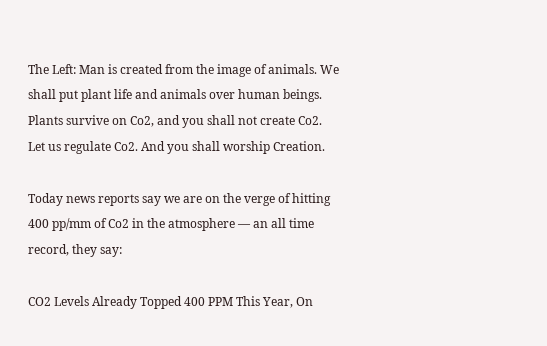The Left: Man is created from the image of animals. We shall put plant life and animals over human beings. Plants survive on Co2, and you shall not create Co2. Let us regulate Co2. And you shall worship Creation.

Today news reports say we are on the verge of hitting 400 pp/mm of Co2 in the atmosphere — an all time record, they say:

CO2 Levels Already Topped 400 PPM This Year, On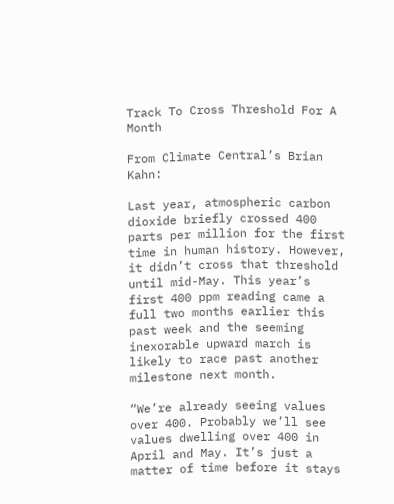Track To Cross Threshold For A Month

From Climate Central’s Brian Kahn:

Last year, atmospheric carbon dioxide briefly crossed 400 parts per million for the first time in human history. However, it didn’t cross that threshold until mid-May. This year’s first 400 ppm reading came a full two months earlier this past week and the seeming inexorable upward march is likely to race past another milestone next month.

“We’re already seeing values over 400. Probably we’ll see values dwelling over 400 in April and May. It’s just a matter of time before it stays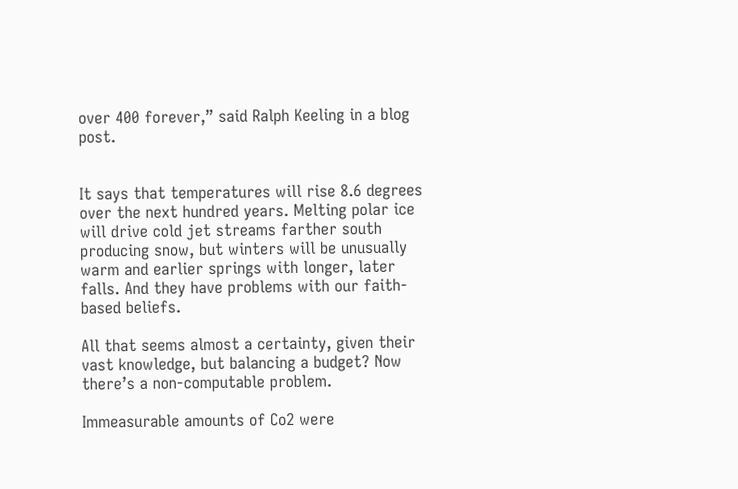over 400 forever,” said Ralph Keeling in a blog post.


It says that temperatures will rise 8.6 degrees over the next hundred years. Melting polar ice will drive cold jet streams farther south producing snow, but winters will be unusually warm and earlier springs with longer, later falls. And they have problems with our faith-based beliefs.

All that seems almost a certainty, given their vast knowledge, but balancing a budget? Now there’s a non-computable problem.

Immeasurable amounts of Co2 were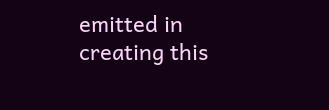emitted in creating this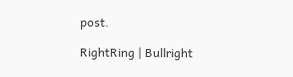post.

RightRing | Bullright